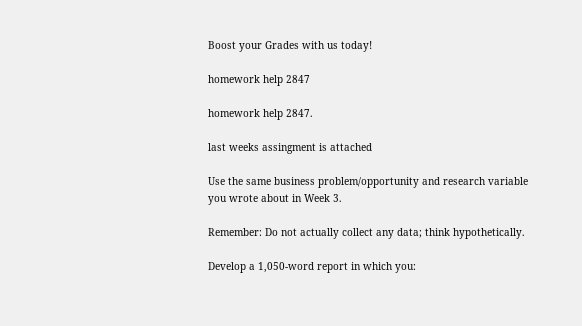Boost your Grades with us today!

homework help 2847

homework help 2847.

last weeks assingment is attached

Use the same business problem/opportunity and research variable you wrote about in Week 3.

Remember: Do not actually collect any data; think hypothetically.

Develop a 1,050-word report in which you: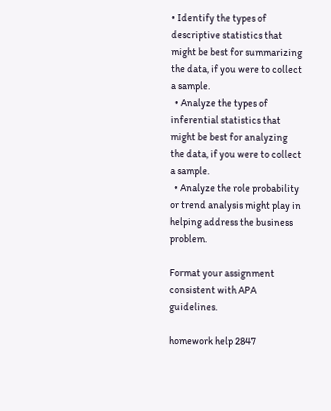• Identify the types of descriptive statistics that might be best for summarizing the data, if you were to collect a sample.
  • Analyze the types of inferential statistics that might be best for analyzing the data, if you were to collect a sample.
  • Analyze the role probability or trend analysis might play in helping address the business problem.

Format your assignment consistent with APA guidelines.

homework help 2847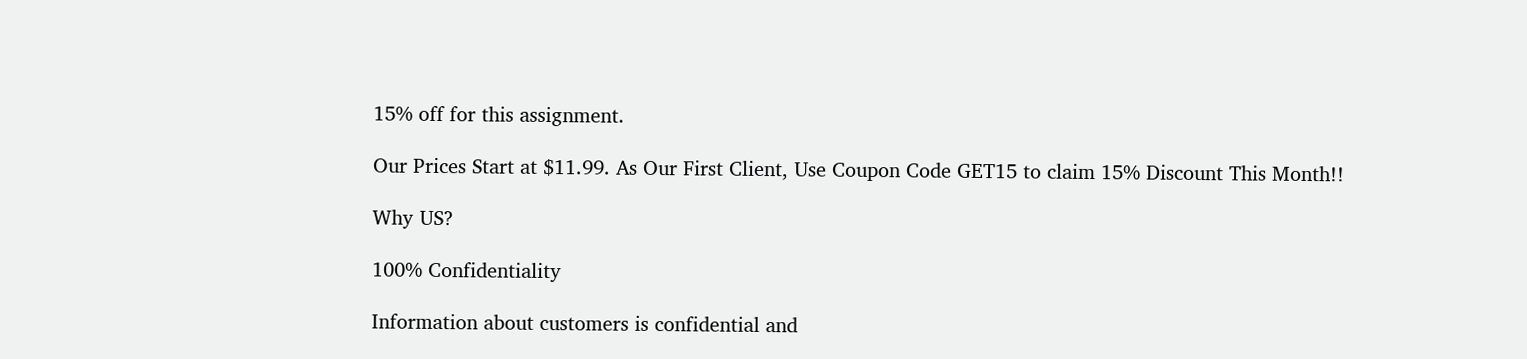15% off for this assignment.

Our Prices Start at $11.99. As Our First Client, Use Coupon Code GET15 to claim 15% Discount This Month!!

Why US?

100% Confidentiality

Information about customers is confidential and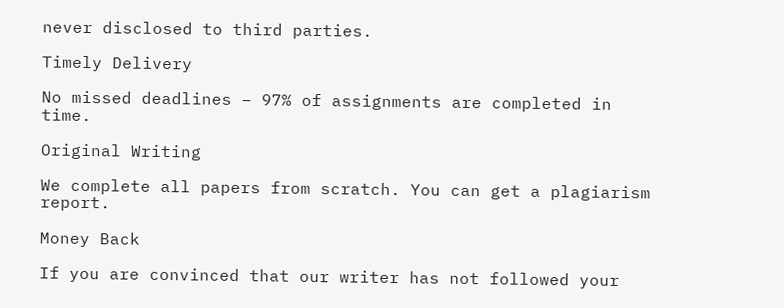never disclosed to third parties.

Timely Delivery

No missed deadlines – 97% of assignments are completed in time.

Original Writing

We complete all papers from scratch. You can get a plagiarism report.

Money Back

If you are convinced that our writer has not followed your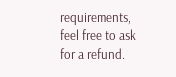requirements, feel free to ask for a refund.